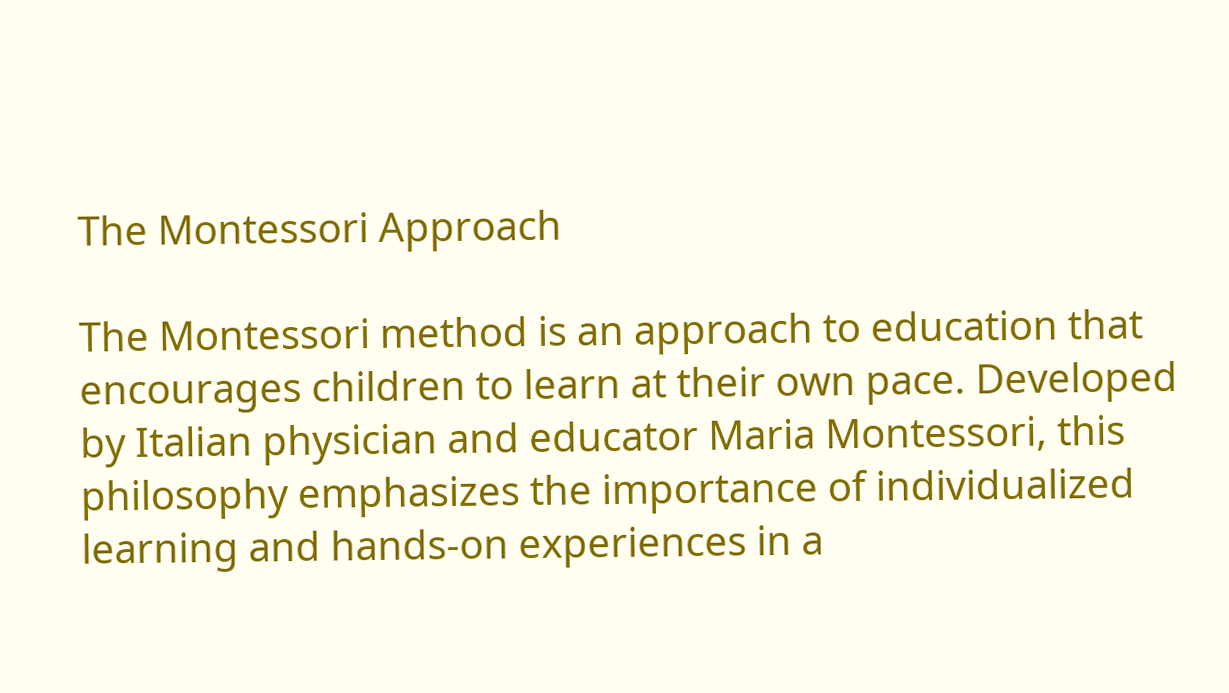The Montessori Approach

The Montessori method is an approach to education that encourages children to learn at their own pace. Developed by Italian physician and educator Maria Montessori, this philosophy emphasizes the importance of individualized learning and hands-on experiences in a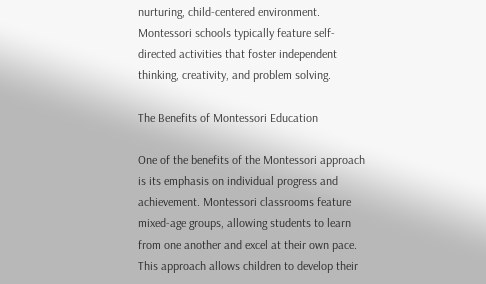nurturing, child-centered environment. Montessori schools typically feature self-directed activities that foster independent thinking, creativity, and problem solving.

The Benefits of Montessori Education

One of the benefits of the Montessori approach is its emphasis on individual progress and achievement. Montessori classrooms feature mixed-age groups, allowing students to learn from one another and excel at their own pace. This approach allows children to develop their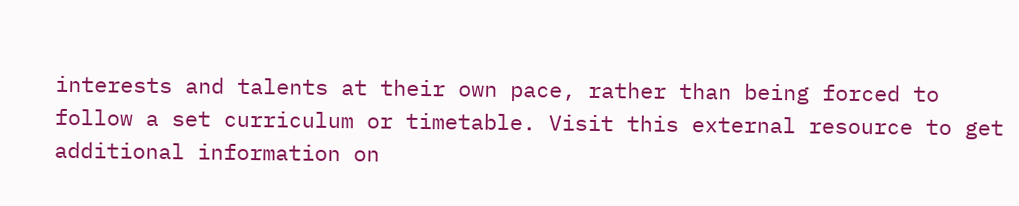interests and talents at their own pace, rather than being forced to follow a set curriculum or timetable. Visit this external resource to get additional information on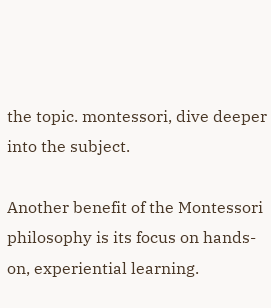the topic. montessori, dive deeper into the subject.

Another benefit of the Montessori philosophy is its focus on hands-on, experiential learning.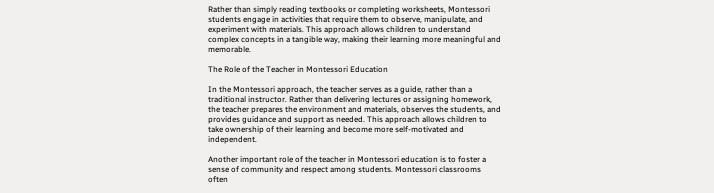Rather than simply reading textbooks or completing worksheets, Montessori students engage in activities that require them to observe, manipulate, and experiment with materials. This approach allows children to understand complex concepts in a tangible way, making their learning more meaningful and memorable.

The Role of the Teacher in Montessori Education

In the Montessori approach, the teacher serves as a guide, rather than a traditional instructor. Rather than delivering lectures or assigning homework, the teacher prepares the environment and materials, observes the students, and provides guidance and support as needed. This approach allows children to take ownership of their learning and become more self-motivated and independent.

Another important role of the teacher in Montessori education is to foster a sense of community and respect among students. Montessori classrooms often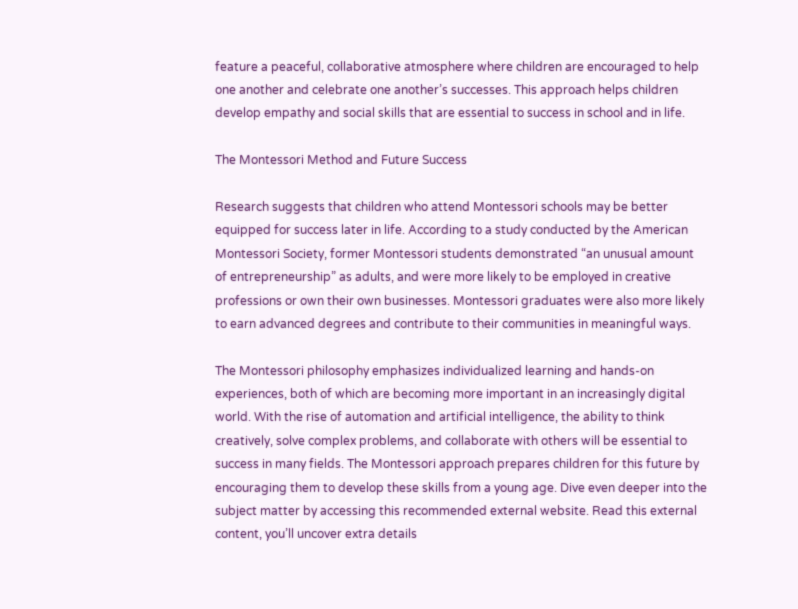feature a peaceful, collaborative atmosphere where children are encouraged to help one another and celebrate one another’s successes. This approach helps children develop empathy and social skills that are essential to success in school and in life.

The Montessori Method and Future Success

Research suggests that children who attend Montessori schools may be better equipped for success later in life. According to a study conducted by the American Montessori Society, former Montessori students demonstrated “an unusual amount of entrepreneurship” as adults, and were more likely to be employed in creative professions or own their own businesses. Montessori graduates were also more likely to earn advanced degrees and contribute to their communities in meaningful ways.

The Montessori philosophy emphasizes individualized learning and hands-on experiences, both of which are becoming more important in an increasingly digital world. With the rise of automation and artificial intelligence, the ability to think creatively, solve complex problems, and collaborate with others will be essential to success in many fields. The Montessori approach prepares children for this future by encouraging them to develop these skills from a young age. Dive even deeper into the subject matter by accessing this recommended external website. Read this external content, you’ll uncover extra details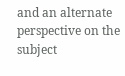and an alternate perspective on the subject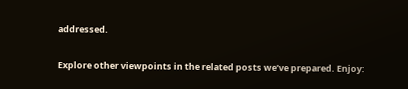addressed.

Explore other viewpoints in the related posts we’ve prepared. Enjoy: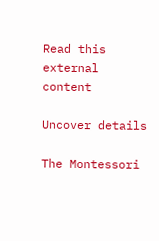Read this external content

Uncover details

The Montessori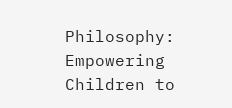Philosophy: Empowering Children to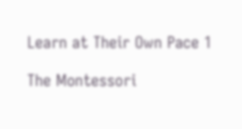Learn at Their Own Pace 1

The Montessori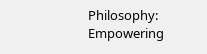Philosophy: Empowering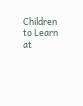Children to Learn at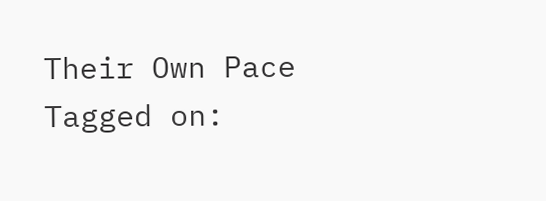Their Own Pace
Tagged on: